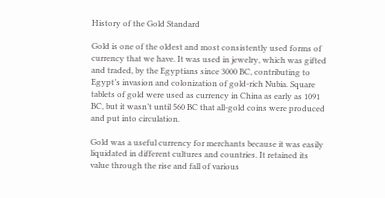History of the Gold Standard

Gold is one of the oldest and most consistently used forms of currency that we have. It was used in jewelry, which was gifted and traded, by the Egyptians since 3000 BC, contributing to Egypt’s invasion and colonization of gold-rich Nubia. Square tablets of gold were used as currency in China as early as 1091 BC, but it wasn’t until 560 BC that all-gold coins were produced and put into circulation.

Gold was a useful currency for merchants because it was easily liquidated in different cultures and countries. It retained its value through the rise and fall of various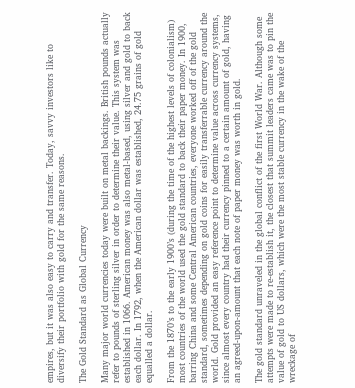empires, but it was also easy to carry and transfer. Today, savvy investors like to diversify their portfolio with gold for the same reasons.

The Gold Standard as Global Currency

Many major world currencies today were built on metal backings. British pounds actually refer to pounds of sterling silver in order to determine their value. This system was established in 1066. American money was also metal-based, using silver and gold to back each dollar. In 1792, when the American dollar was established, 24.75 grains of gold equalled a dollar.

From the 1870’s to the early 1900’s (during the time of the highest levels of colonialism) most countries of the world used the gold standard to back their paper money. In 1900, barring China and some Central American countries, everyone worked off of the gold standard, sometimes depending on gold coins for easily transferrable currency around the world. Gold provided an easy reference point to determine value across currency systems, since almost every country had their currency pinned to a certain amount of gold, having an agreed-upon-amount that each note of paper money was worth in gold.

The gold standard unraveled in the global conflict of the first World War. Although some attempts were made to re-establish it, the closest that summit leaders came was to pin the value of gold to US dollars, which were the most stable currency in the wake of the wreckage of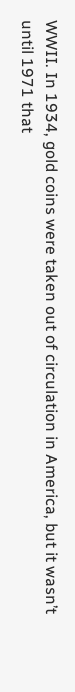WWII. In 1934, gold coins were taken out of circulation in America, but it wasn’t until 1971 that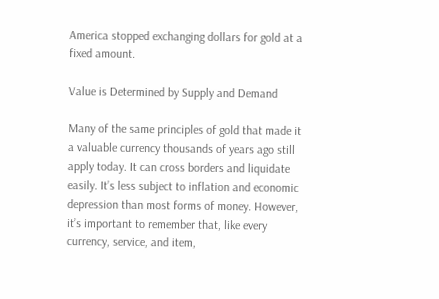America stopped exchanging dollars for gold at a fixed amount.

Value is Determined by Supply and Demand

Many of the same principles of gold that made it a valuable currency thousands of years ago still apply today. It can cross borders and liquidate easily. It’s less subject to inflation and economic depression than most forms of money. However, it’s important to remember that, like every currency, service, and item,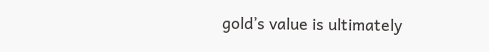gold’s value is ultimately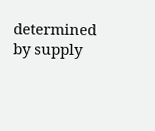determined by supply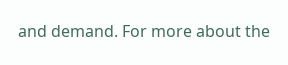and demand. For more about the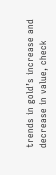trends in gold’s increase and decrease in value, check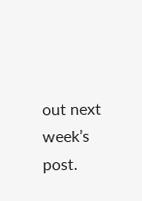out next week’s post.